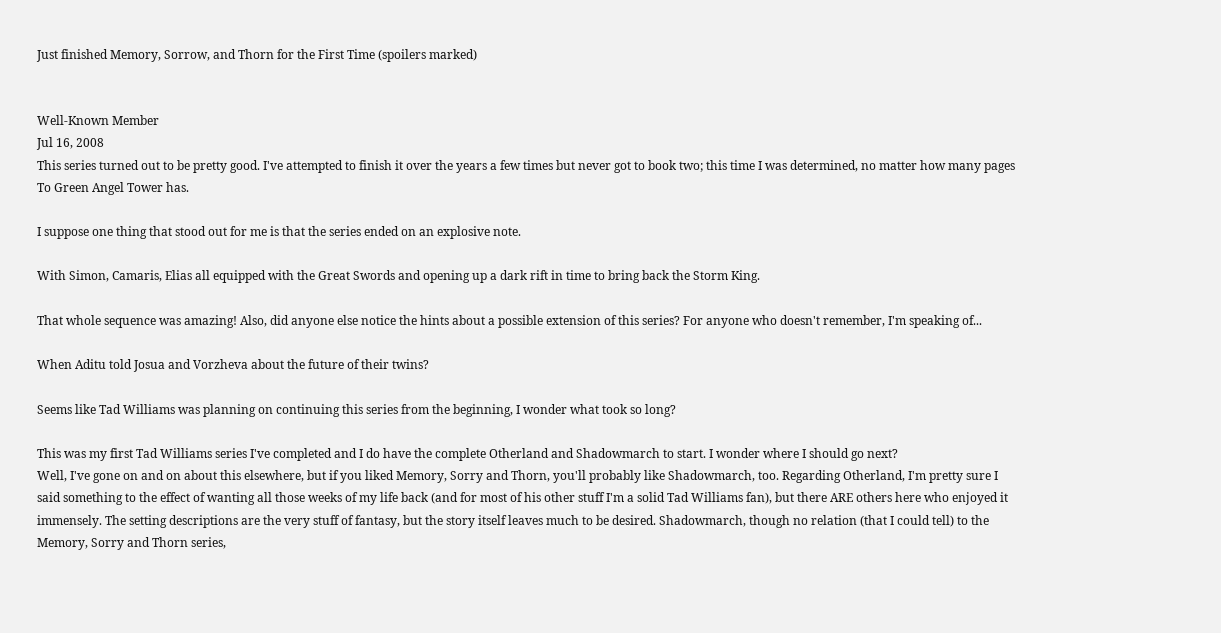Just finished Memory, Sorrow, and Thorn for the First Time (spoilers marked)


Well-Known Member
Jul 16, 2008
This series turned out to be pretty good. I've attempted to finish it over the years a few times but never got to book two; this time I was determined, no matter how many pages To Green Angel Tower has.

I suppose one thing that stood out for me is that the series ended on an explosive note.

With Simon, Camaris, Elias all equipped with the Great Swords and opening up a dark rift in time to bring back the Storm King.

That whole sequence was amazing! Also, did anyone else notice the hints about a possible extension of this series? For anyone who doesn't remember, I'm speaking of...

When Aditu told Josua and Vorzheva about the future of their twins?

Seems like Tad Williams was planning on continuing this series from the beginning, I wonder what took so long?

This was my first Tad Williams series I've completed and I do have the complete Otherland and Shadowmarch to start. I wonder where I should go next?
Well, I've gone on and on about this elsewhere, but if you liked Memory, Sorry and Thorn, you'll probably like Shadowmarch, too. Regarding Otherland, I'm pretty sure I said something to the effect of wanting all those weeks of my life back (and for most of his other stuff I'm a solid Tad Williams fan), but there ARE others here who enjoyed it immensely. The setting descriptions are the very stuff of fantasy, but the story itself leaves much to be desired. Shadowmarch, though no relation (that I could tell) to the Memory, Sorry and Thorn series,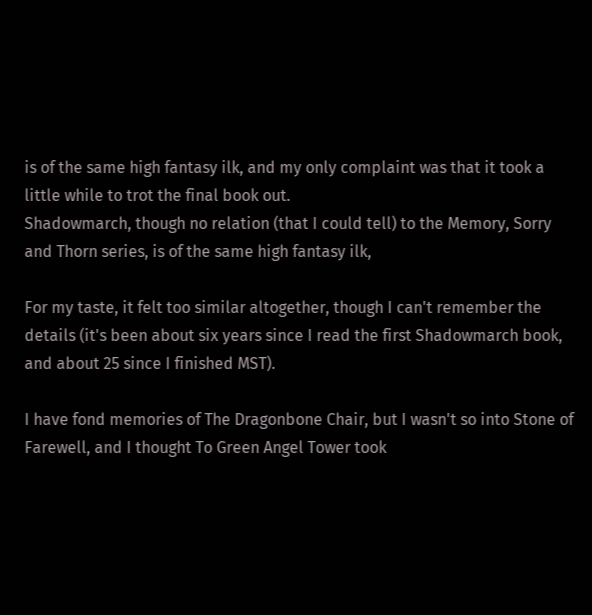is of the same high fantasy ilk, and my only complaint was that it took a little while to trot the final book out.
Shadowmarch, though no relation (that I could tell) to the Memory, Sorry and Thorn series, is of the same high fantasy ilk,

For my taste, it felt too similar altogether, though I can't remember the details (it's been about six years since I read the first Shadowmarch book, and about 25 since I finished MST).

I have fond memories of The Dragonbone Chair, but I wasn't so into Stone of Farewell, and I thought To Green Angel Tower took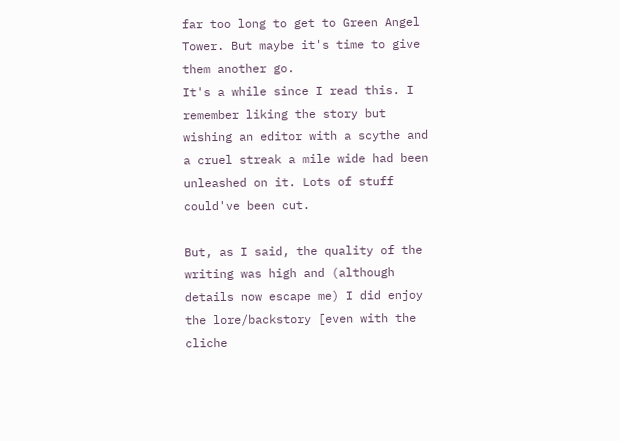far too long to get to Green Angel Tower. But maybe it's time to give them another go.
It's a while since I read this. I remember liking the story but wishing an editor with a scythe and a cruel streak a mile wide had been unleashed on it. Lots of stuff could've been cut.

But, as I said, the quality of the writing was high and (although details now escape me) I did enjoy the lore/backstory [even with the cliche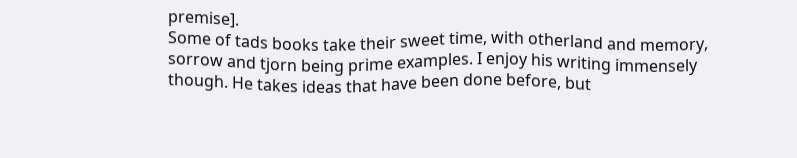premise].
Some of tads books take their sweet time, with otherland and memory, sorrow and tjorn being prime examples. I enjoy his writing immensely though. He takes ideas that have been done before, but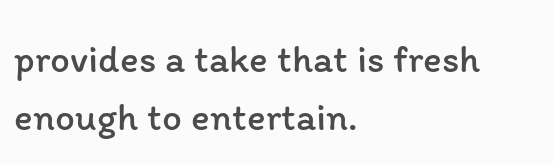provides a take that is fresh enough to entertain.